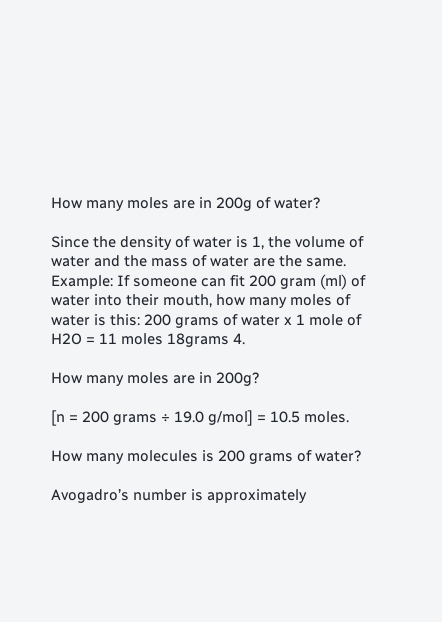How many moles are in 200g of water?

Since the density of water is 1, the volume of water and the mass of water are the same. Example: If someone can fit 200 gram (ml) of water into their mouth, how many moles of water is this: 200 grams of water x 1 mole of H2O = 11 moles 18grams 4.

How many moles are in 200g?

[n = 200 grams ÷ 19.0 g/mol] = 10.5 moles.

How many molecules is 200 grams of water?

Avogadro’s number is approximately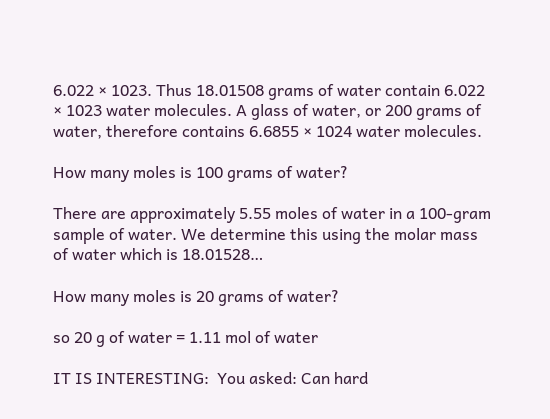6.022 × 1023. Thus 18.01508 grams of water contain 6.022 × 1023 water molecules. A glass of water, or 200 grams of water, therefore contains 6.6855 × 1024 water molecules.

How many moles is 100 grams of water?

There are approximately 5.55 moles of water in a 100-gram sample of water. We determine this using the molar mass of water which is 18.01528…

How many moles is 20 grams of water?

so 20 g of water = 1.11 mol of water

IT IS INTERESTING:  You asked: Can hard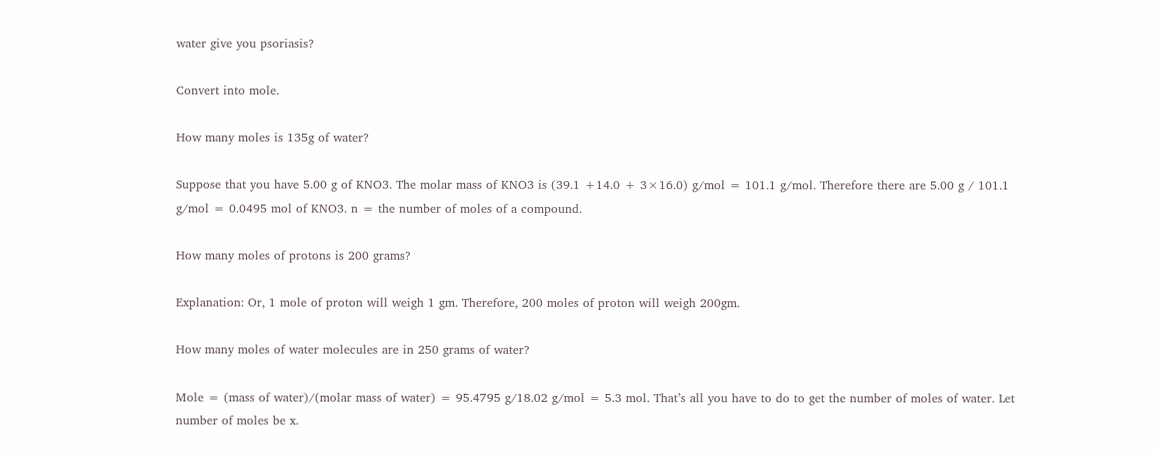water give you psoriasis?

Convert into mole.

How many moles is 135g of water?

Suppose that you have 5.00 g of KNO3. The molar mass of KNO3 is (39.1 +14.0 + 3×16.0) g/mol = 101.1 g/mol. Therefore there are 5.00 g / 101.1 g/mol = 0.0495 mol of KNO3. n = the number of moles of a compound.

How many moles of protons is 200 grams?

Explanation: Or, 1 mole of proton will weigh 1 gm. Therefore, 200 moles of proton will weigh 200gm.

How many moles of water molecules are in 250 grams of water?

Mole = (mass of water)/(molar mass of water) = 95.4795 g/18.02 g/mol = 5.3 mol. That’s all you have to do to get the number of moles of water. Let number of moles be x.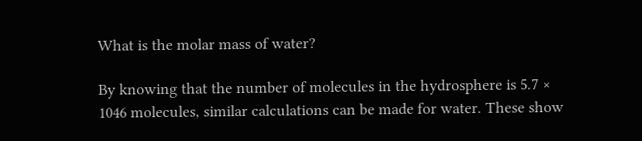What is the molar mass of water?

By knowing that the number of molecules in the hydrosphere is 5.7 × 1046 molecules, similar calculations can be made for water. These show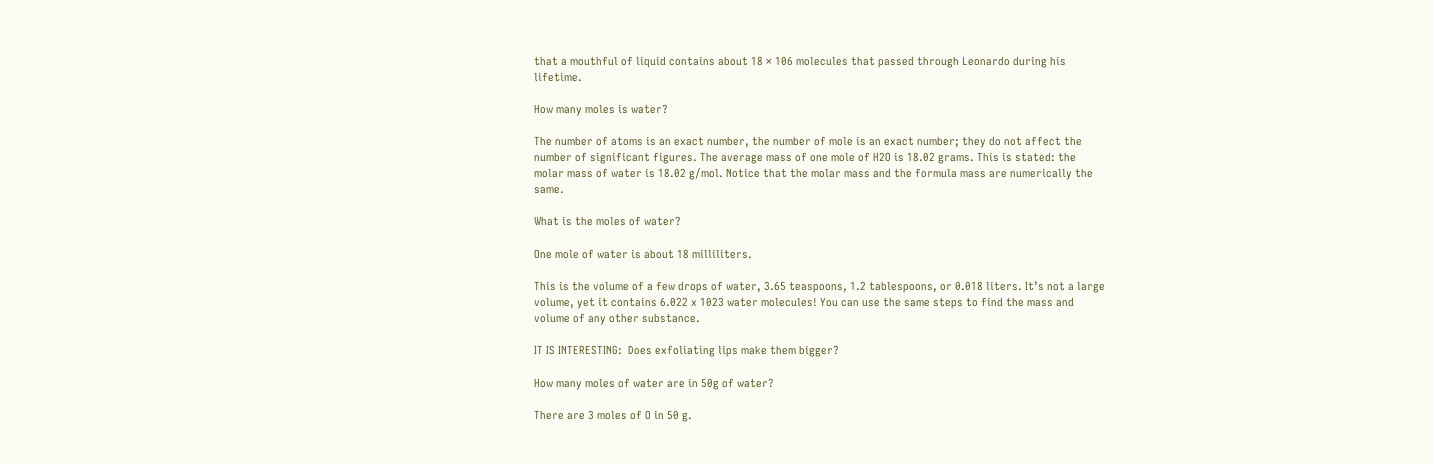that a mouthful of liquid contains about 18 × 106 molecules that passed through Leonardo during his lifetime.

How many moles is water?

The number of atoms is an exact number, the number of mole is an exact number; they do not affect the number of significant figures. The average mass of one mole of H2O is 18.02 grams. This is stated: the molar mass of water is 18.02 g/mol. Notice that the molar mass and the formula mass are numerically the same.

What is the moles of water?

One mole of water is about 18 milliliters.

This is the volume of a few drops of water, 3.65 teaspoons, 1.2 tablespoons, or 0.018 liters. It’s not a large volume, yet it contains 6.022 x 1023 water molecules! You can use the same steps to find the mass and volume of any other substance.

IT IS INTERESTING:  Does exfoliating lips make them bigger?

How many moles of water are in 50g of water?

There are 3 moles of O in 50 g.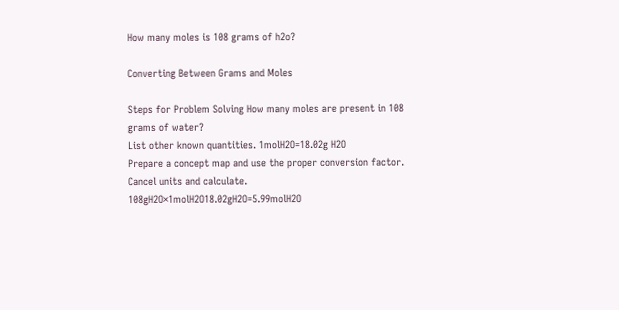How many moles is 108 grams of h2o?

Converting Between Grams and Moles

Steps for Problem Solving How many moles are present in 108 grams of water?
List other known quantities. 1molH2O=18.02g H2O
Prepare a concept map and use the proper conversion factor.
Cancel units and calculate. 108gH2O×1molH2O18.02gH2O=5.99molH2O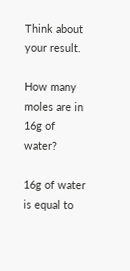Think about your result.

How many moles are in 16g of water?

16g of water is equal to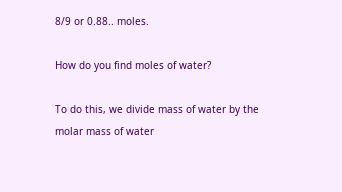8/9 or 0.88.. moles.

How do you find moles of water?

To do this, we divide mass of water by the molar mass of water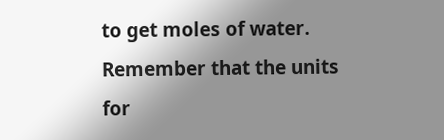to get moles of water. Remember that the units for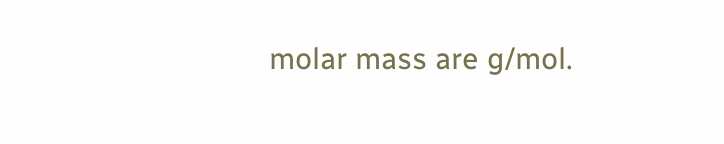molar mass are g/mol.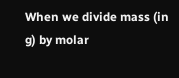When we divide mass (in g) by molar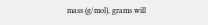mass (g/mol), grams will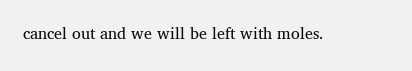cancel out and we will be left with moles.